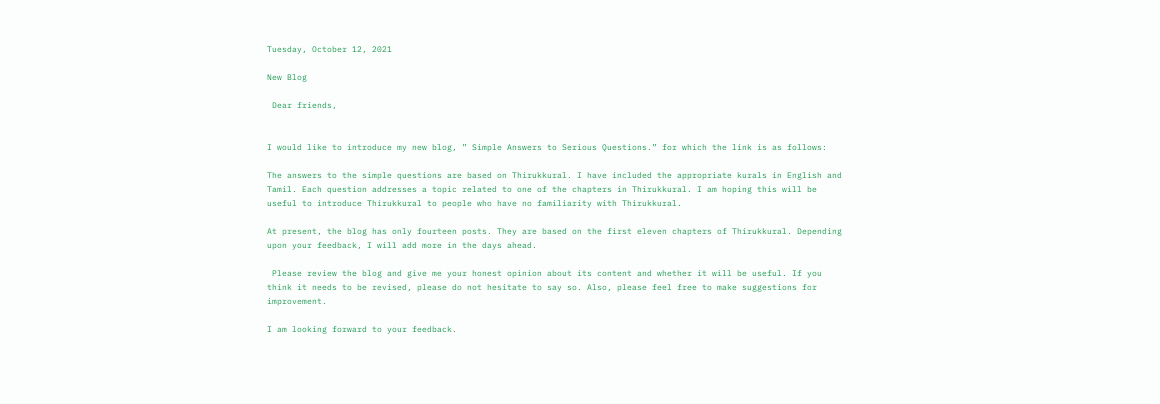Tuesday, October 12, 2021

New Blog

 Dear friends,


I would like to introduce my new blog, ” Simple Answers to Serious Questions.” for which the link is as follows:

The answers to the simple questions are based on Thirukkural. I have included the appropriate kurals in English and Tamil. Each question addresses a topic related to one of the chapters in Thirukkural. I am hoping this will be useful to introduce Thirukkural to people who have no familiarity with Thirukkural.

At present, the blog has only fourteen posts. They are based on the first eleven chapters of Thirukkural. Depending upon your feedback, I will add more in the days ahead.

 Please review the blog and give me your honest opinion about its content and whether it will be useful. If you think it needs to be revised, please do not hesitate to say so. Also, please feel free to make suggestions for improvement.

I am looking forward to your feedback.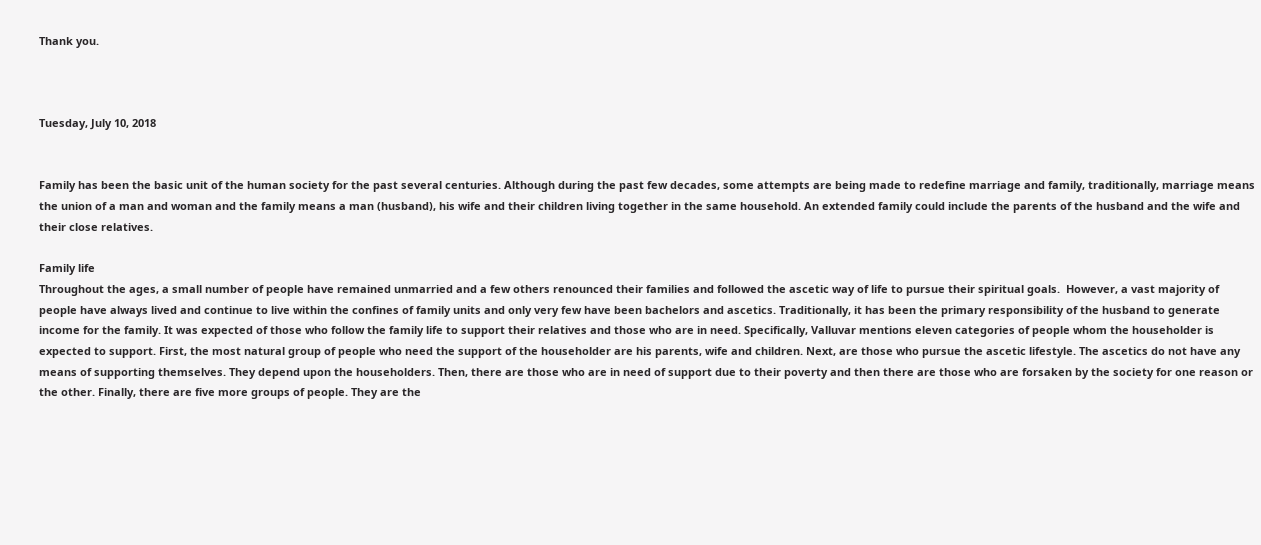Thank you.



Tuesday, July 10, 2018


Family has been the basic unit of the human society for the past several centuries. Although during the past few decades, some attempts are being made to redefine marriage and family, traditionally, marriage means the union of a man and woman and the family means a man (husband), his wife and their children living together in the same household. An extended family could include the parents of the husband and the wife and their close relatives.

Family life
Throughout the ages, a small number of people have remained unmarried and a few others renounced their families and followed the ascetic way of life to pursue their spiritual goals.  However, a vast majority of people have always lived and continue to live within the confines of family units and only very few have been bachelors and ascetics. Traditionally, it has been the primary responsibility of the husband to generate income for the family. It was expected of those who follow the family life to support their relatives and those who are in need. Specifically, Valluvar mentions eleven categories of people whom the householder is expected to support. First, the most natural group of people who need the support of the householder are his parents, wife and children. Next, are those who pursue the ascetic lifestyle. The ascetics do not have any means of supporting themselves. They depend upon the householders. Then, there are those who are in need of support due to their poverty and then there are those who are forsaken by the society for one reason or the other. Finally, there are five more groups of people. They are the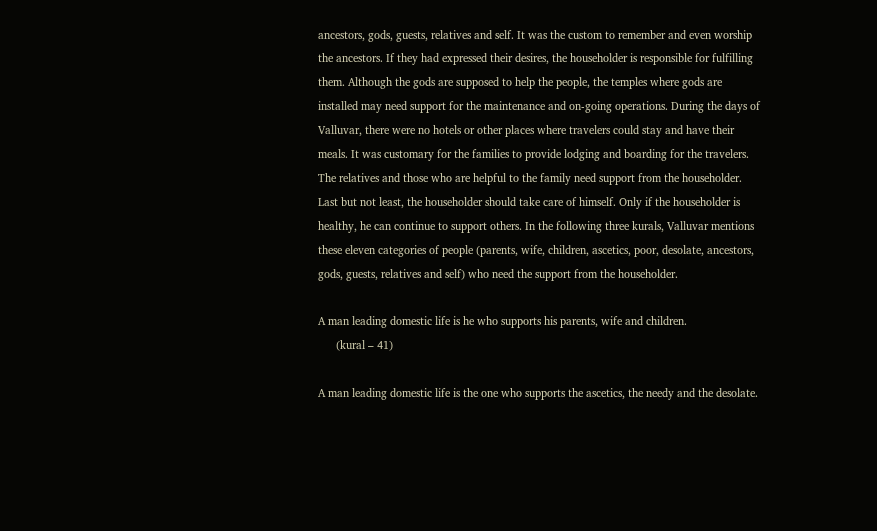ancestors, gods, guests, relatives and self. It was the custom to remember and even worship the ancestors. If they had expressed their desires, the householder is responsible for fulfilling them. Although the gods are supposed to help the people, the temples where gods are installed may need support for the maintenance and on-going operations. During the days of Valluvar, there were no hotels or other places where travelers could stay and have their meals. It was customary for the families to provide lodging and boarding for the travelers. The relatives and those who are helpful to the family need support from the householder. Last but not least, the householder should take care of himself. Only if the householder is healthy, he can continue to support others. In the following three kurals, Valluvar mentions these eleven categories of people (parents, wife, children, ascetics, poor, desolate, ancestors, gods, guests, relatives and self) who need the support from the householder.

A man leading domestic life is he who supports his parents, wife and children.
      (kural – 41)

A man leading domestic life is the one who supports the ascetics, the needy and the desolate.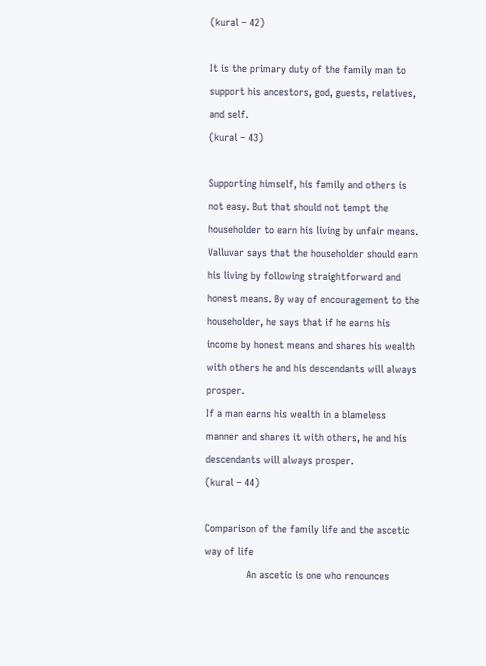(kural – 42)

It is the primary duty of the family man to support his ancestors, god, guests, relatives, and self.                                                                                                                                     (kural – 43)

Supporting himself, his family and others is not easy. But that should not tempt the householder to earn his living by unfair means. Valluvar says that the householder should earn his living by following straightforward and honest means. By way of encouragement to the householder, he says that if he earns his income by honest means and shares his wealth with others he and his descendants will always prosper.
If a man earns his wealth in a blameless manner and shares it with others, he and his descendants will always prosper.                                                                                   (kural – 44)

Comparison of the family life and the ascetic way of life
              An ascetic is one who renounces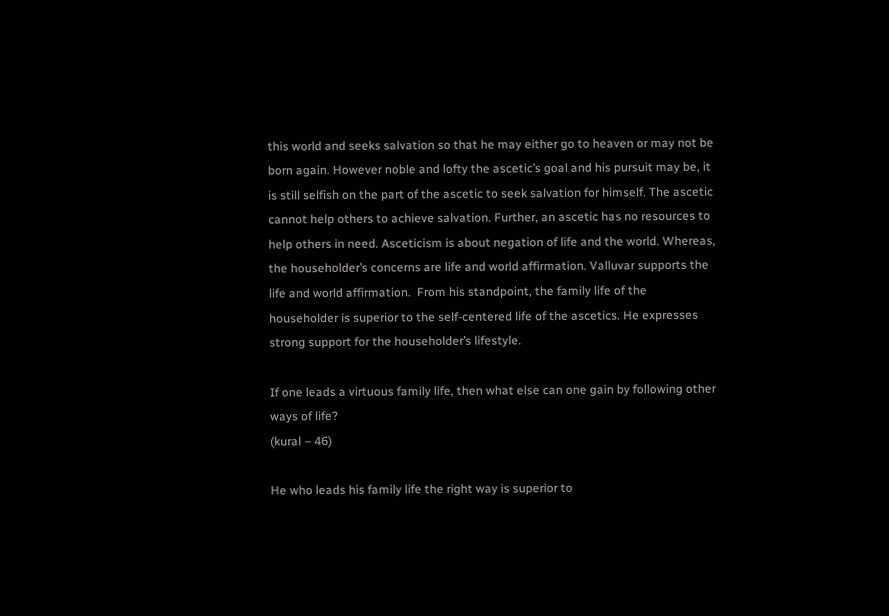this world and seeks salvation so that he may either go to heaven or may not be born again. However noble and lofty the ascetic’s goal and his pursuit may be, it is still selfish on the part of the ascetic to seek salvation for himself. The ascetic cannot help others to achieve salvation. Further, an ascetic has no resources to help others in need. Asceticism is about negation of life and the world. Whereas, the householder’s concerns are life and world affirmation. Valluvar supports the life and world affirmation.  From his standpoint, the family life of the householder is superior to the self-centered life of the ascetics. He expresses strong support for the householder’s lifestyle.

If one leads a virtuous family life, then what else can one gain by following other ways of life?                                                                                                                                          (kural – 46)

He who leads his family life the right way is superior to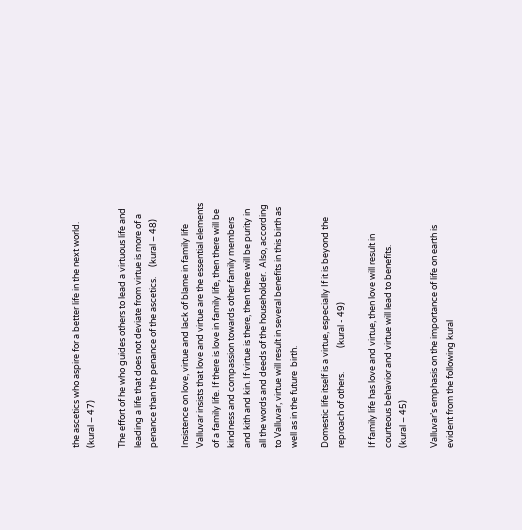the ascetics who aspire for a better life in the next world.                                                                                                       (kural – 47)

The effort of he who guides others to lead a virtuous life and leading a life that does not deviate from virtue is more of a penance than the penance of the ascetics.     (kural – 48)

Insistence on love, virtue and lack of blame in family life
Valluvar insists that love and virtue are the essential elements of a family life. If there is love in family life, then there will be kindness and compassion towards other family members and kith and kin. If virtue is there, then there will be purity in all the words and deeds of the householder.  Also, according to Valluvar, virtue will result in several benefits in this birth as well as in the future  birth.

Domestic life itself is a virtue, especially If it is beyond the reproach of others.            (kural - 49)

If family life has love and virtue, then love will result in courteous behavior and virtue will lead to benefits.                                                                                                                                               (kural – 45)

Valluvar’s emphasis on the importance of life on earth is evident from the following kural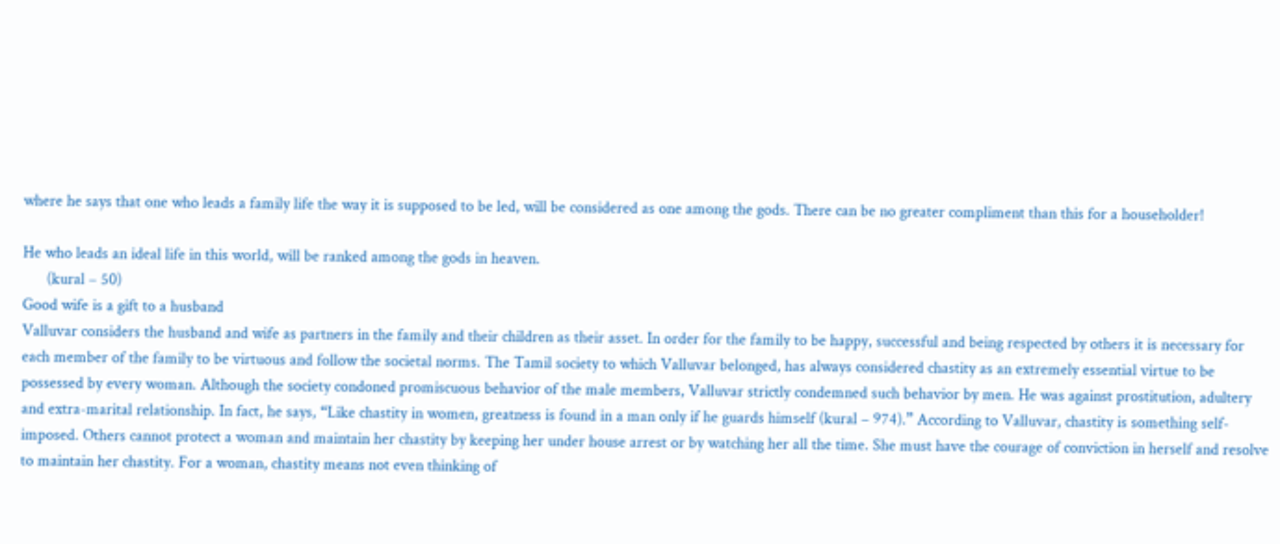where he says that one who leads a family life the way it is supposed to be led, will be considered as one among the gods. There can be no greater compliment than this for a householder!

He who leads an ideal life in this world, will be ranked among the gods in heaven.
      (kural – 50)
Good wife is a gift to a husband
Valluvar considers the husband and wife as partners in the family and their children as their asset. In order for the family to be happy, successful and being respected by others it is necessary for each member of the family to be virtuous and follow the societal norms. The Tamil society to which Valluvar belonged, has always considered chastity as an extremely essential virtue to be possessed by every woman. Although the society condoned promiscuous behavior of the male members, Valluvar strictly condemned such behavior by men. He was against prostitution, adultery and extra-marital relationship. In fact, he says, “Like chastity in women, greatness is found in a man only if he guards himself (kural – 974).” According to Valluvar, chastity is something self-imposed. Others cannot protect a woman and maintain her chastity by keeping her under house arrest or by watching her all the time. She must have the courage of conviction in herself and resolve to maintain her chastity. For a woman, chastity means not even thinking of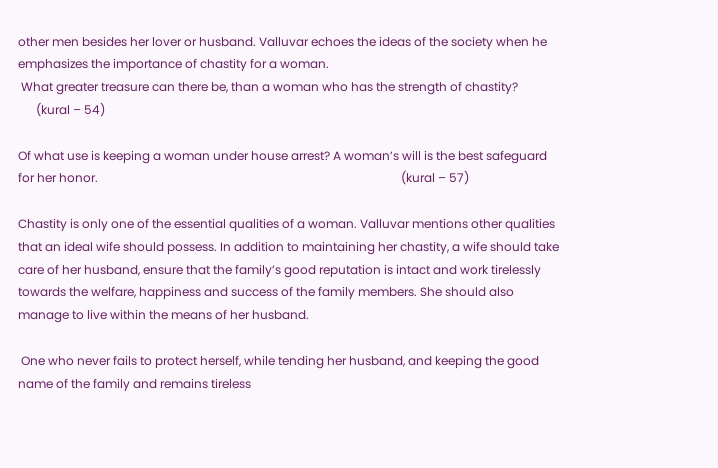other men besides her lover or husband. Valluvar echoes the ideas of the society when he emphasizes the importance of chastity for a woman.
 What greater treasure can there be, than a woman who has the strength of chastity?
      (kural – 54)

Of what use is keeping a woman under house arrest? A woman’s will is the best safeguard for her honor.                                                                                                     (kural – 57)

Chastity is only one of the essential qualities of a woman. Valluvar mentions other qualities that an ideal wife should possess. In addition to maintaining her chastity, a wife should take care of her husband, ensure that the family’s good reputation is intact and work tirelessly towards the welfare, happiness and success of the family members. She should also manage to live within the means of her husband.

 One who never fails to protect herself, while tending her husband, and keeping the good name of the family and remains tireless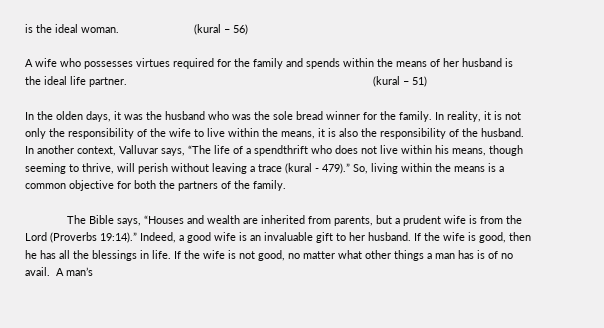is the ideal woman.                         (kural – 56)

A wife who possesses virtues required for the family and spends within the means of her husband is the ideal life partner.                                                                                  (kural – 51)

In the olden days, it was the husband who was the sole bread winner for the family. In reality, it is not only the responsibility of the wife to live within the means, it is also the responsibility of the husband. In another context, Valluvar says, “The life of a spendthrift who does not live within his means, though seeming to thrive, will perish without leaving a trace (kural - 479).” So, living within the means is a common objective for both the partners of the family.

              The Bible says, “Houses and wealth are inherited from parents, but a prudent wife is from the Lord (Proverbs 19:14).” Indeed, a good wife is an invaluable gift to her husband. If the wife is good, then he has all the blessings in life. If the wife is not good, no matter what other things a man has is of no avail.  A man’s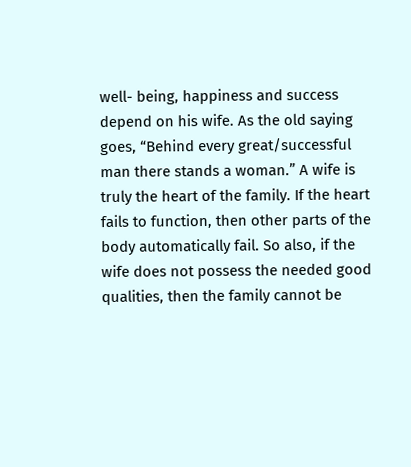well- being, happiness and success depend on his wife. As the old saying goes, “Behind every great/successful man there stands a woman.” A wife is truly the heart of the family. If the heart fails to function, then other parts of the body automatically fail. So also, if the wife does not possess the needed good qualities, then the family cannot be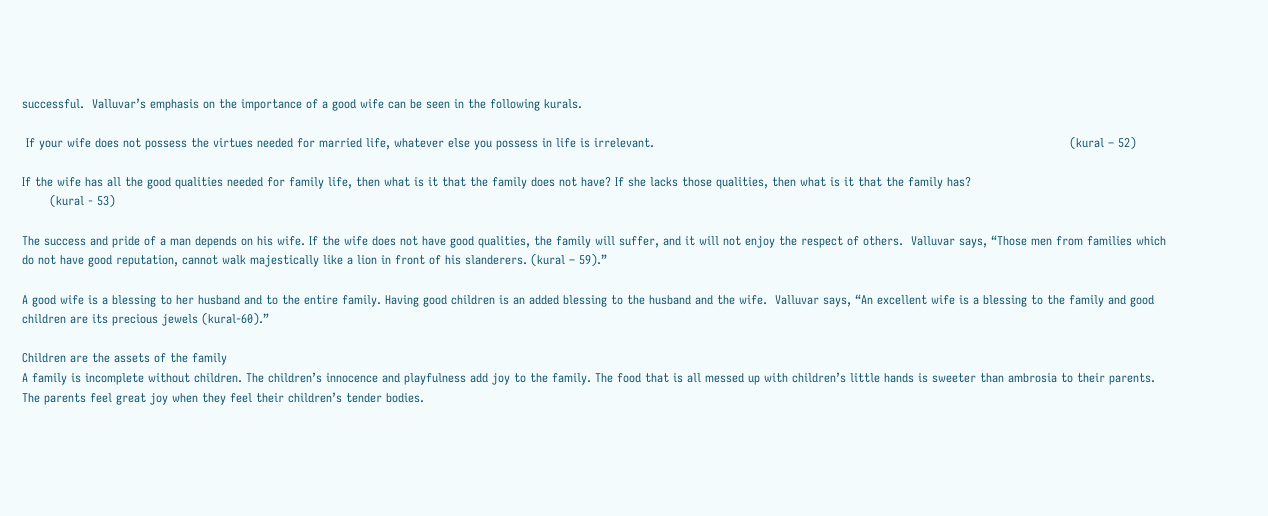successful.  Valluvar’s emphasis on the importance of a good wife can be seen in the following kurals.

 If your wife does not possess the virtues needed for married life, whatever else you possess in life is irrelevant.                                                                                                        (kural – 52)

If the wife has all the good qualities needed for family life, then what is it that the family does not have? If she lacks those qualities, then what is it that the family has?
       (kural - 53)

The success and pride of a man depends on his wife. If the wife does not have good qualities, the family will suffer, and it will not enjoy the respect of others.  Valluvar says, “Those men from families which do not have good reputation, cannot walk majestically like a lion in front of his slanderers. (kural – 59).”

A good wife is a blessing to her husband and to the entire family. Having good children is an added blessing to the husband and the wife.  Valluvar says, “An excellent wife is a blessing to the family and good children are its precious jewels (kural-60).”

Children are the assets of the family
A family is incomplete without children. The children’s innocence and playfulness add joy to the family. The food that is all messed up with children’s little hands is sweeter than ambrosia to their parents.  The parents feel great joy when they feel their children’s tender bodies.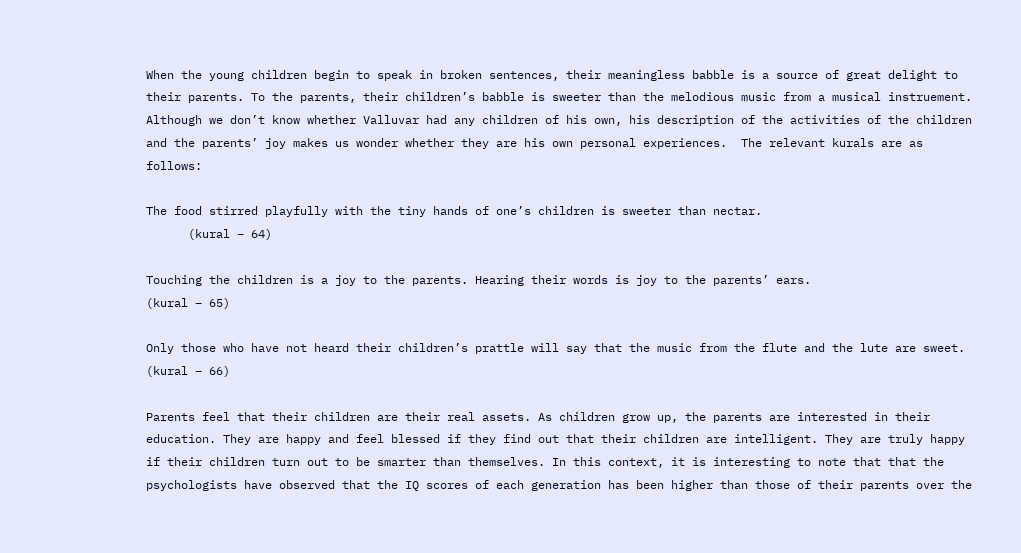When the young children begin to speak in broken sentences, their meaningless babble is a source of great delight to their parents. To the parents, their children’s babble is sweeter than the melodious music from a musical instruement. Although we don’t know whether Valluvar had any children of his own, his description of the activities of the children and the parents’ joy makes us wonder whether they are his own personal experiences.  The relevant kurals are as follows:

The food stirred playfully with the tiny hands of one’s children is sweeter than nectar.
      (kural – 64)

Touching the children is a joy to the parents. Hearing their words is joy to the parents’ ears.                                                                                                                                              (kural – 65)

Only those who have not heard their children’s prattle will say that the music from the flute and the lute are sweet.                                                                                         (kural – 66)

Parents feel that their children are their real assets. As children grow up, the parents are interested in their education. They are happy and feel blessed if they find out that their children are intelligent. They are truly happy if their children turn out to be smarter than themselves. In this context, it is interesting to note that that the psychologists have observed that the IQ scores of each generation has been higher than those of their parents over the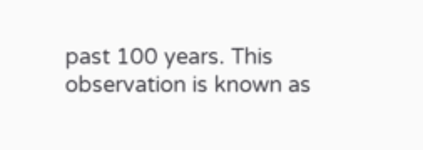past 100 years. This observation is known as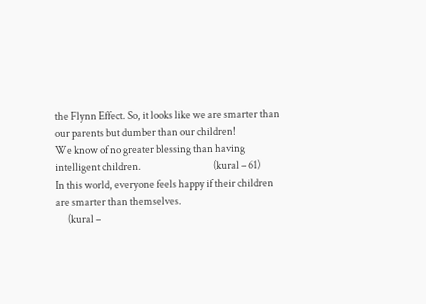the Flynn Effect. So, it looks like we are smarter than our parents but dumber than our children!
We know of no greater blessing than having intelligent children.                                    (kural – 61)
In this world, everyone feels happy if their children are smarter than themselves.
      (kural –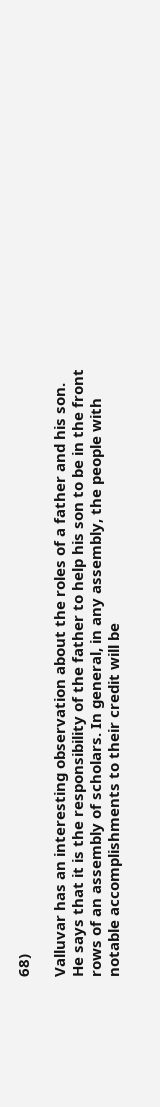68)

Valluvar has an interesting observation about the roles of a father and his son.  He says that it is the responsibility of the father to help his son to be in the front rows of an assembly of scholars. In general, in any assembly, the people with notable accomplishments to their credit will be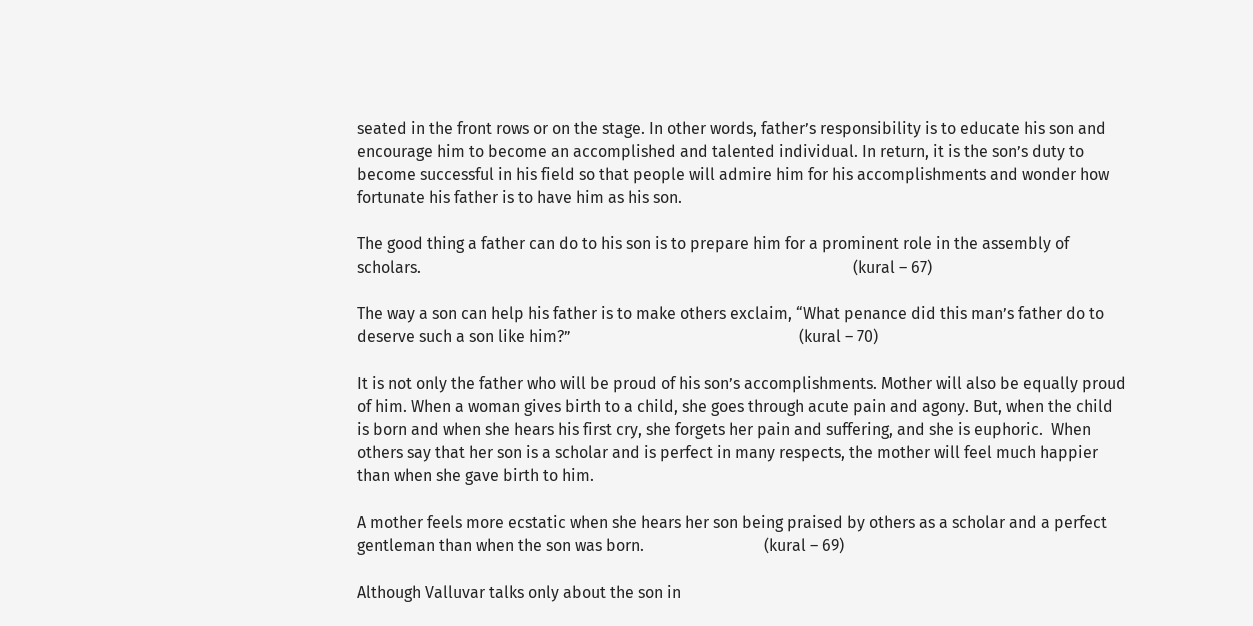seated in the front rows or on the stage. In other words, father’s responsibility is to educate his son and encourage him to become an accomplished and talented individual. In return, it is the son’s duty to become successful in his field so that people will admire him for his accomplishments and wonder how fortunate his father is to have him as his son.

The good thing a father can do to his son is to prepare him for a prominent role in the assembly of scholars.                                                                                                            (kural – 67)

The way a son can help his father is to make others exclaim, “What penance did this man’s father do to deserve such a son like him?”                                                         (kural – 70)

It is not only the father who will be proud of his son’s accomplishments. Mother will also be equally proud of him. When a woman gives birth to a child, she goes through acute pain and agony. But, when the child is born and when she hears his first cry, she forgets her pain and suffering, and she is euphoric.  When others say that her son is a scholar and is perfect in many respects, the mother will feel much happier than when she gave birth to him.

A mother feels more ecstatic when she hears her son being praised by others as a scholar and a perfect gentleman than when the son was born.                              (kural – 69)

Although Valluvar talks only about the son in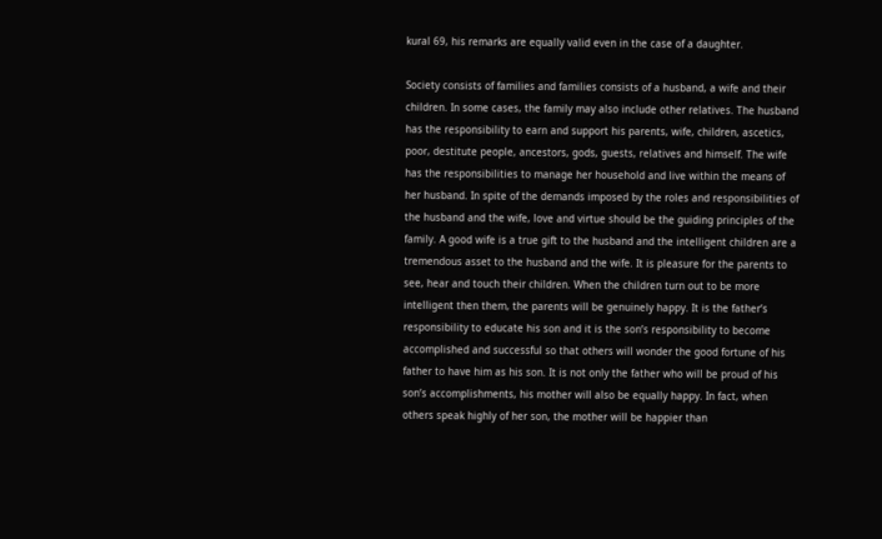kural 69, his remarks are equally valid even in the case of a daughter.

Society consists of families and families consists of a husband, a wife and their children. In some cases, the family may also include other relatives. The husband has the responsibility to earn and support his parents, wife, children, ascetics, poor, destitute people, ancestors, gods, guests, relatives and himself. The wife has the responsibilities to manage her household and live within the means of her husband. In spite of the demands imposed by the roles and responsibilities of the husband and the wife, love and virtue should be the guiding principles of the family. A good wife is a true gift to the husband and the intelligent children are a tremendous asset to the husband and the wife. It is pleasure for the parents to see, hear and touch their children. When the children turn out to be more intelligent then them, the parents will be genuinely happy. It is the father’s responsibility to educate his son and it is the son’s responsibility to become accomplished and successful so that others will wonder the good fortune of his father to have him as his son. It is not only the father who will be proud of his son’s accomplishments, his mother will also be equally happy. In fact, when others speak highly of her son, the mother will be happier than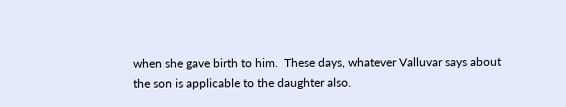when she gave birth to him.  These days, whatever Valluvar says about the son is applicable to the daughter also.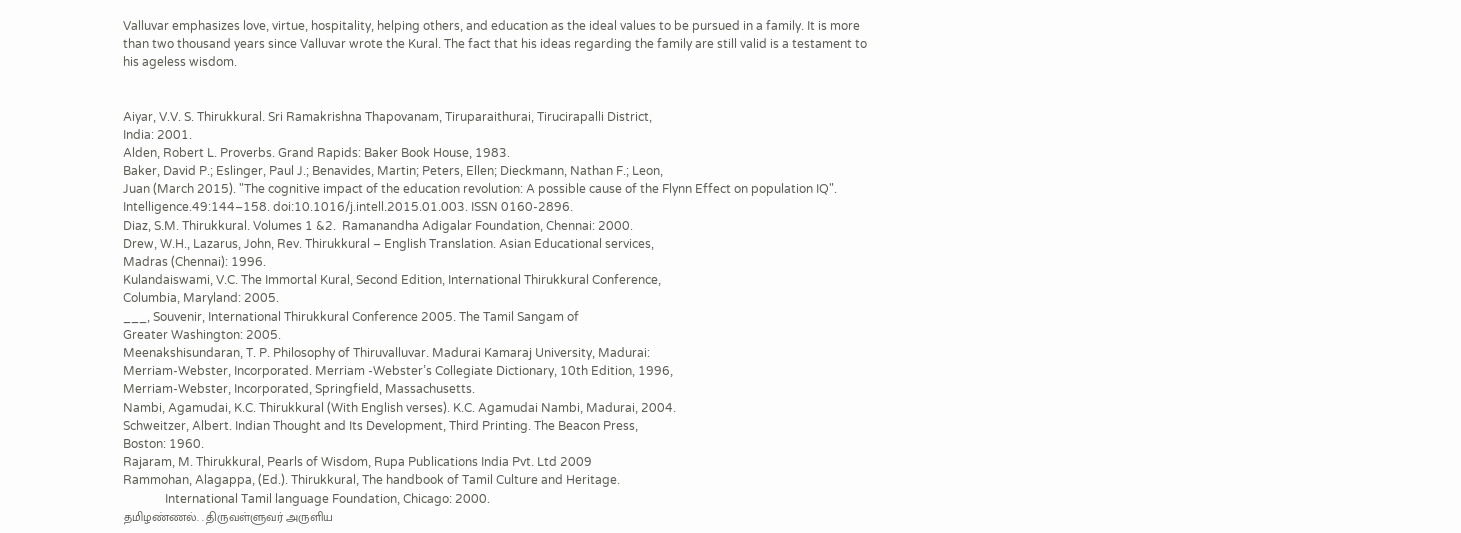Valluvar emphasizes love, virtue, hospitality, helping others, and education as the ideal values to be pursued in a family. It is more than two thousand years since Valluvar wrote the Kural. The fact that his ideas regarding the family are still valid is a testament to his ageless wisdom.


Aiyar, V.V. S. Thirukkural. Sri Ramakrishna Thapovanam, Tiruparaithurai, Tirucirapalli District,
India: 2001.
Alden, Robert L. Proverbs. Grand Rapids: Baker Book House, 1983.
Baker, David P.; Eslinger, Paul J.; Benavides, Martin; Peters, Ellen; Dieckmann, Nathan F.; Leon,
Juan (March 2015). "The cognitive impact of the education revolution: A possible cause of the Flynn Effect on population IQ". Intelligence.49:144–158. doi:10.1016/j.intell.2015.01.003. ISSN 0160-2896.
Diaz, S.M. Thirukkural. Volumes 1 &2.  Ramanandha Adigalar Foundation, Chennai: 2000.
Drew, W.H., Lazarus, John, Rev. Thirukkural – English Translation. Asian Educational services,
Madras (Chennai): 1996.
Kulandaiswami, V.C. The Immortal Kural, Second Edition, International Thirukkural Conference,
Columbia, Maryland: 2005.
___, Souvenir, International Thirukkural Conference 2005. The Tamil Sangam of
Greater Washington: 2005.
Meenakshisundaran, T. P. Philosophy of Thiruvalluvar. Madurai Kamaraj University, Madurai:
Merriam-Webster, Incorporated. Merriam -Webster’s Collegiate Dictionary, 10th Edition, 1996,
Merriam-Webster, Incorporated, Springfield, Massachusetts.
Nambi, Agamudai, K.C. Thirukkural (With English verses). K.C. Agamudai Nambi, Madurai, 2004.
Schweitzer, Albert. Indian Thought and Its Development, Third Printing. The Beacon Press,
Boston: 1960.
Rajaram, M. Thirukkural, Pearls of Wisdom, Rupa Publications India Pvt. Ltd 2009
Rammohan, Alagappa, (Ed.). Thirukkural, The handbook of Tamil Culture and Heritage.
              International Tamil language Foundation, Chicago: 2000.
தமிழண்ணல். . திருவள்ளுவர் அருளிய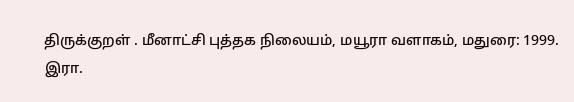திருக்குறள் . மீனாட்சி புத்தக நிலையம், மயூரா வளாகம், மதுரை: 1999.
இரா.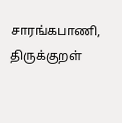சாரங்கபாணி, திருக்குறள்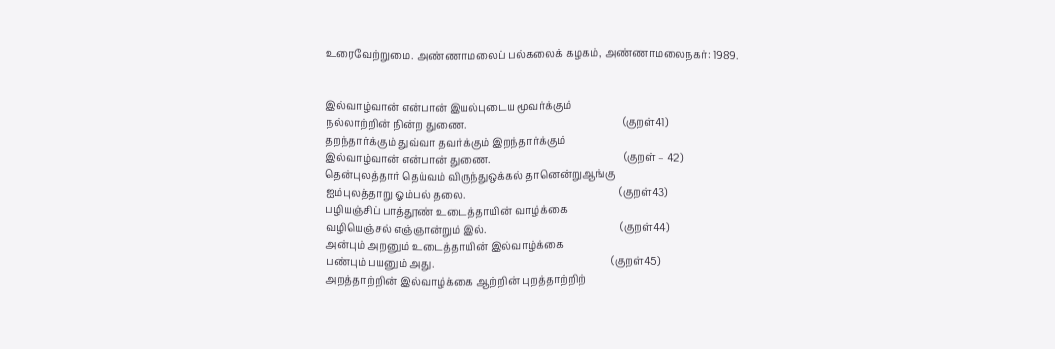உரைவேற்றுமை. அண்ணாமலைப் பல்கலைக் கழகம், அண்ணாமலைநகர்: 1989.


இல்வாழ்வான் என்பான் இயல்புடைய மூவர்க்கும்
நல்லாற்றின் நின்ற துணை.                                                              (குறள்41)
தறந்தார்க்கும் துவ்வா தவர்க்கும் இறந்தார்க்கும்
இல்வாழ்வான் என்பான் துணை.                                                     (குறள் – 42)
தென்புலத்தார் தெய்வம் விருந்துஒக்கல் தானென்றுஆங்கு
ஐம்புலத்தாறு ஓம்பல் தலை.                                                             (குறள்43)
பழியஞ்சிப் பாத்தூண் உடைத்தாயின் வாழ்க்கை
வழியெஞ்சல் எஞ்ஞான்றும் இல்.                                                     (குறள்44)
அன்பும் அறனும் உடைத்தாயின் இல்வாழ்க்கை
பண்பும் பயனும் அது.                                                                      (குறள்45)
அறத்தாற்றின் இல்வாழ்க்கை ஆற்றின் புறத்தாற்றிற்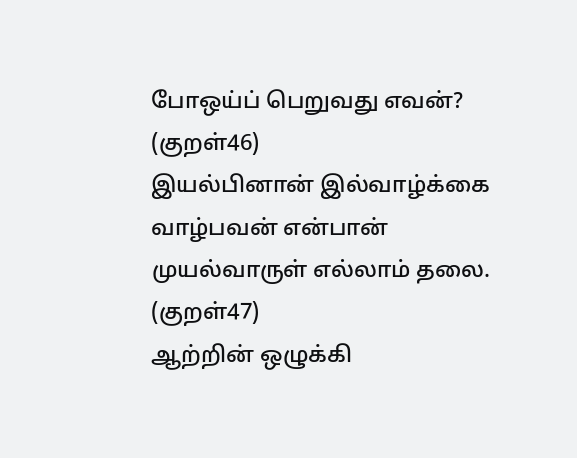போஒய்ப் பெறுவது எவன்?                                                             (குறள்46)
இயல்பினான் இல்வாழ்க்கை வாழ்பவன் என்பான்
முயல்வாருள் எல்லாம் தலை.                                                           (குறள்47)
ஆற்றின் ஒழுக்கி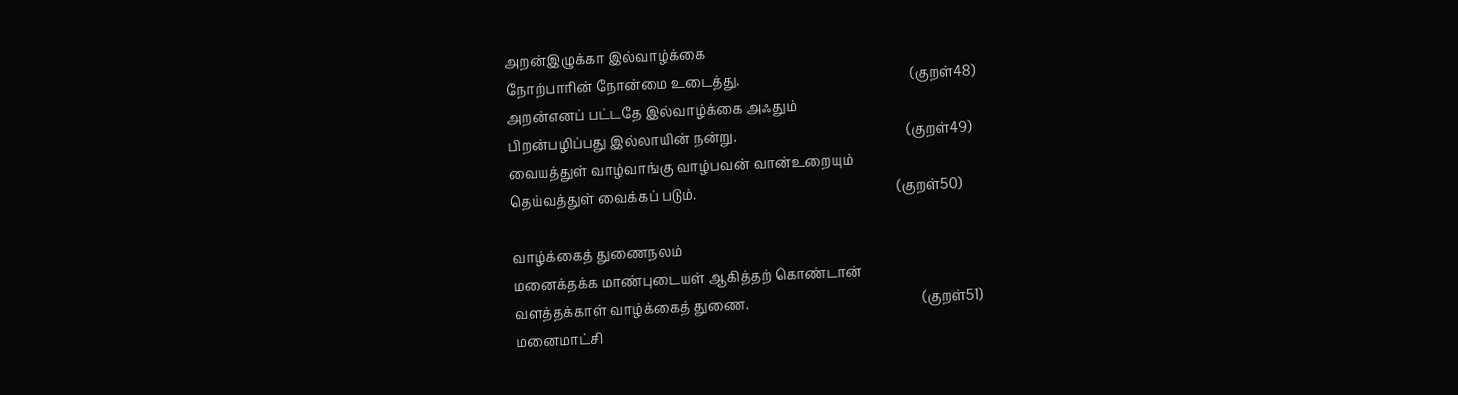அறன்இழுக்கா இல்வாழ்க்கை
நோற்பாரின் நோன்மை உடைத்து.                                                   (குறள்48)
அறன்எனப் பட்டதே இல்வாழ்க்கை அஃதும்
பிறன்பழிப்பது இல்லாயின் நன்று.                                                   (குறள்49)
வையத்துள் வாழ்வாங்கு வாழ்பவன் வான்உறையும்
தெய்வத்துள் வைக்கப் படும்.                                                            (குறள்50)

வாழ்க்கைத் துணைநலம்
மனைக்தக்க மாண்புடையள் ஆகித்தற் கொண்டான்
வளத்தக்காள் வாழ்க்கைத் துணை.                                                    (குறள்51)
மனைமாட்சி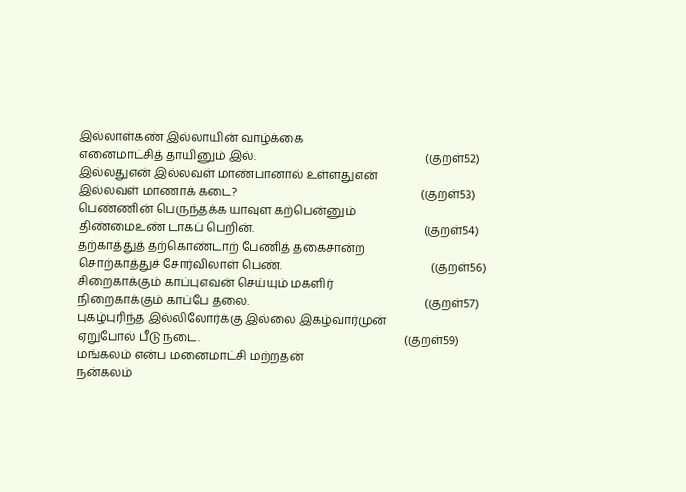இல்லாள்கண் இல்லாயின் வாழ்க்கை
எனைமாட்சித் தாயினும் இல்.                                                          (குறள்52)
இல்லதுஎன் இல்லவள் மாண்பானால் உள்ளதுஎன்
இல்லவள் மாணாக் கடை?                                                               (குறள்53)
பெண்ணின் பெருந்தக்க யாவுள கற்பென்னும்
திண்மைஉண் டாகப் பெறின்.                                                          (குறள்54)
தற்காத்துத் தற்கொண்டாற் பேணித் தகைசான்ற
சொற்காத்துச் சோர்விலாள் பெண்.                                                   (குறள்56)
சிறைகாக்கும் காப்புஎவன் செய்யும் மகளிர்
நிறைகாக்கும் காப்பே தலை.                                                            (குறள்57)
புகழ்புரிந்த இல்லிலோர்க்கு இல்லை இகழ்வார்முன்
ஏறுபோல் பீடு நடை.                                                                      (குறள்59)
மங்கலம் என்ப மனைமாட்சி மற்றதன்
நன்கலம்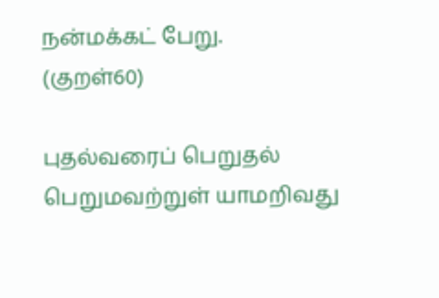நன்மக்கட் பேறு.                                                               (குறள்60)

புதல்வரைப் பெறுதல்
பெறுமவற்றுள் யாமறிவது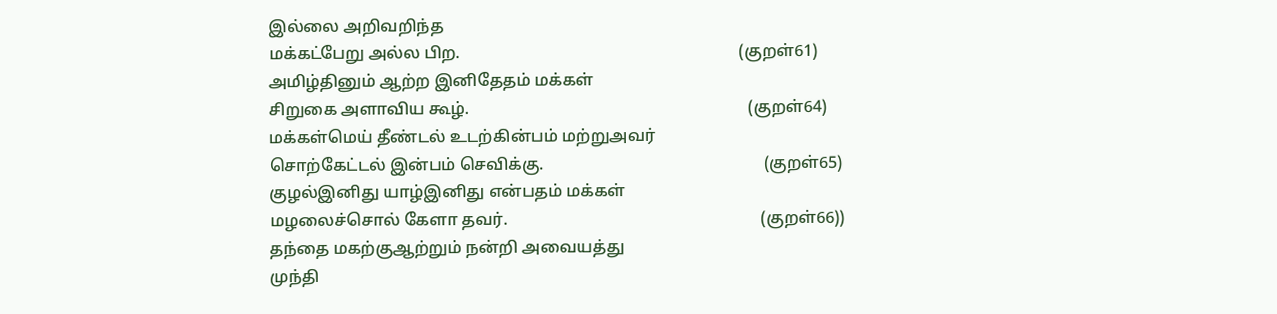இல்லை அறிவறிந்த
மக்கட்பேறு அல்ல பிற.                                                                   (குறள்61)
அமிழ்தினும் ஆற்ற இனிதேதம் மக்கள்
சிறுகை அளாவிய கூழ்.                                                                   (குறள்64)
மக்கள்மெய் தீண்டல் உடற்கின்பம் மற்றுஅவர்
சொற்கேட்டல் இன்பம் செவிக்கு.                                                     (குறள்65)
குழல்இனிது யாழ்இனிது என்பதம் மக்கள்
மழலைச்சொல் கேளா தவர்.                                                             (குறள்66))
தந்தை மகற்குஆற்றும் நன்றி அவையத்து
முந்தி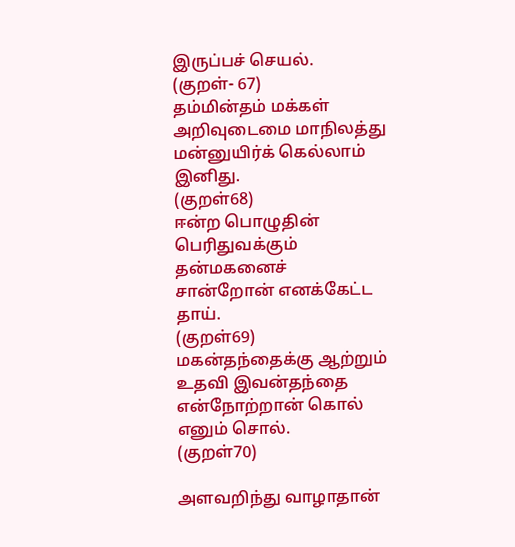இருப்பச் செயல்.                                                                    (குறள்- 67)
தம்மின்தம் மக்கள் அறிவுடைமை மாநிலத்து
மன்னுயிர்க் கெல்லாம் இனிது.                                                         (குறள்68)
ஈன்ற பொழுதின் பெரிதுவக்கும் தன்மகனைச்
சான்றோன் எனக்கேட்ட தாய்.                                                         (குறள்69)
மகன்தந்தைக்கு ஆற்றும் உதவி இவன்தந்தை
என்நோற்றான் கொல் எனும் சொல்.                                                (குறள்70)

அளவறிந்து வாழாதான்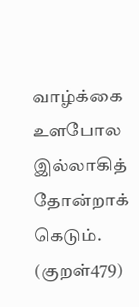வாழ்க்கை உளபோல
இல்லாகித் தோன்றாக் கெடும்.                                                         (குறள்479)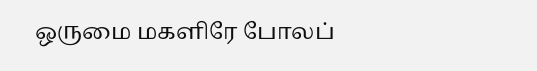ஒருமை மகளிரே போலப்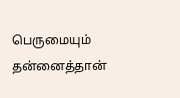பெருமையும்
தன்னைத்தான்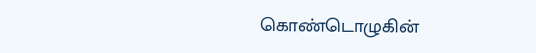கொண்டொழுகின்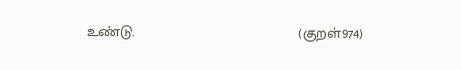உண்டு.                                       (குறள்974)